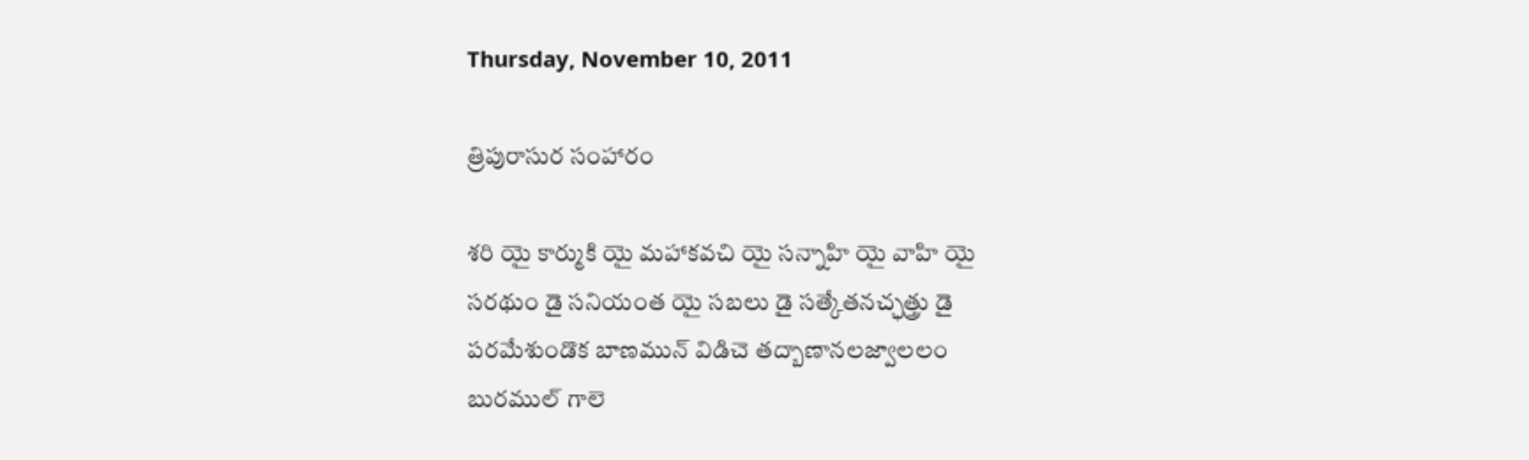Thursday, November 10, 2011

త్రిపురాసుర సంహారం

శరి యై కార్ముకి యై మహాకవచి యై సన్నాహి యై వాహి యై
సరథుం డై సనియంత యై సబలు డై సత్కేతనచ్ఛత్త్రు డై
పరమేశుండొక బాణమున్ విడిచె తద్బాణానలజ్వాలలం
బురముల్ గాలె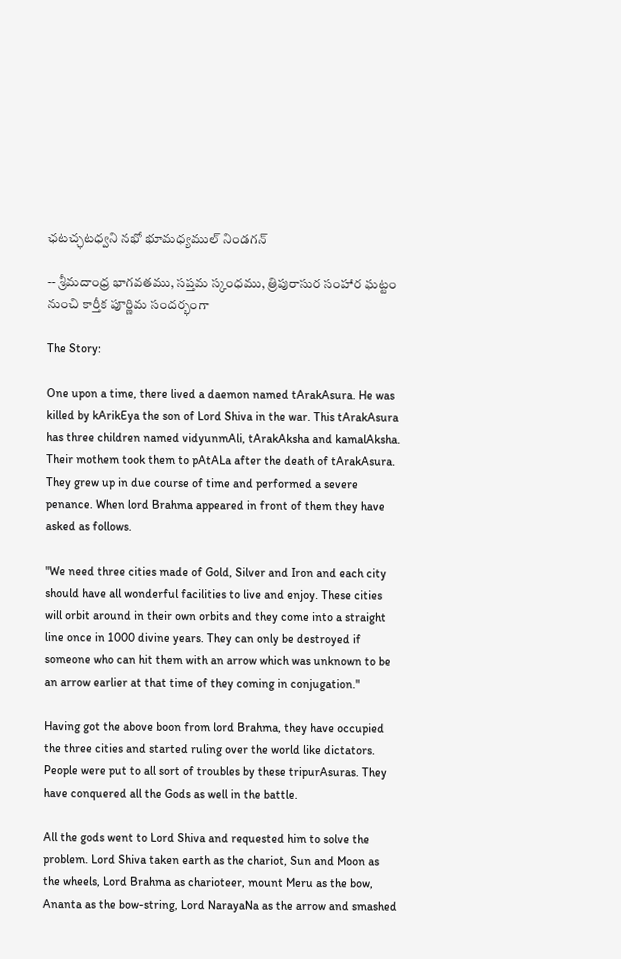ఛటచ్ఛటధ్వని నభో భూమధ్యముల్ నిండగన్

-- శ్రీమదాంధ్ర భాగవతము, సప్తమ స్కంధము, త్రిపురాసుర సంహార ఘట్టం నుంచి కార్తీక పూర్ణిమ సందర్భంగా

The Story:

One upon a time, there lived a daemon named tArakAsura. He was killed by kArikEya the son of Lord Shiva in the war. This tArakAsura has three children named vidyunmAli, tArakAksha and kamalAksha. Their mothem took them to pAtALa after the death of tArakAsura. They grew up in due course of time and performed a severe penance. When lord Brahma appeared in front of them they have asked as follows.

"We need three cities made of Gold, Silver and Iron and each city should have all wonderful facilities to live and enjoy. These cities will orbit around in their own orbits and they come into a straight line once in 1000 divine years. They can only be destroyed if someone who can hit them with an arrow which was unknown to be an arrow earlier at that time of they coming in conjugation."

Having got the above boon from lord Brahma, they have occupied the three cities and started ruling over the world like dictators. People were put to all sort of troubles by these tripurAsuras. They have conquered all the Gods as well in the battle.

All the gods went to Lord Shiva and requested him to solve the problem. Lord Shiva taken earth as the chariot, Sun and Moon as the wheels, Lord Brahma as charioteer, mount Meru as the bow, Ananta as the bow-string, Lord NarayaNa as the arrow and smashed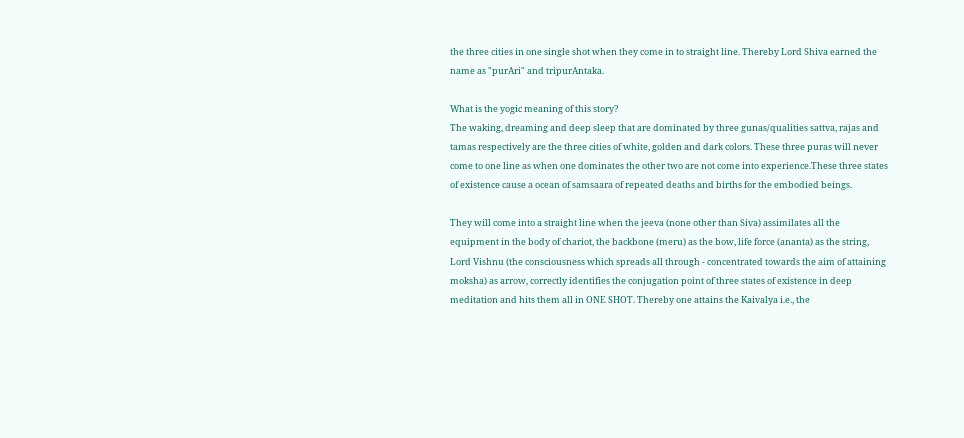the three cities in one single shot when they come in to straight line. Thereby Lord Shiva earned the name as "purAri" and tripurAntaka.

What is the yogic meaning of this story?
The waking, dreaming and deep sleep that are dominated by three gunas/qualities sattva, rajas and tamas respectively are the three cities of white, golden and dark colors. These three puras will never come to one line as when one dominates the other two are not come into experience.These three states of existence cause a ocean of samsaara of repeated deaths and births for the embodied beings.

They will come into a straight line when the jeeva (none other than Siva) assimilates all the equipment in the body of chariot, the backbone (meru) as the bow, life force (ananta) as the string, Lord Vishnu (the consciousness which spreads all through - concentrated towards the aim of attaining moksha) as arrow, correctly identifies the conjugation point of three states of existence in deep meditation and hits them all in ONE SHOT. Thereby one attains the Kaivalya i.e., the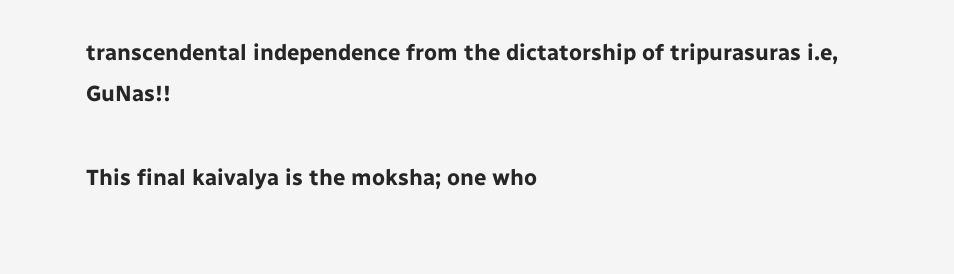transcendental independence from the dictatorship of tripurasuras i.e, GuNas!!

This final kaivalya is the moksha; one who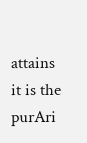attains it is the purAri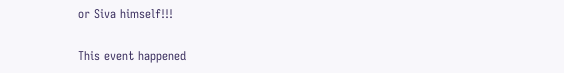or Siva himself!!!

This event happened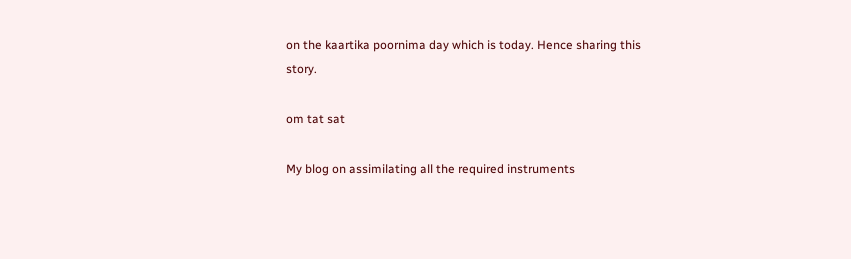on the kaartika poornima day which is today. Hence sharing this story.

om tat sat

My blog on assimilating all the required instruments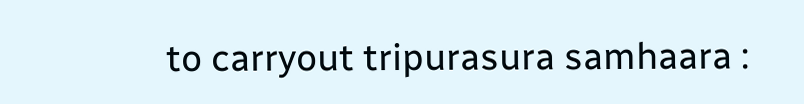to carryout tripurasura samhaara :